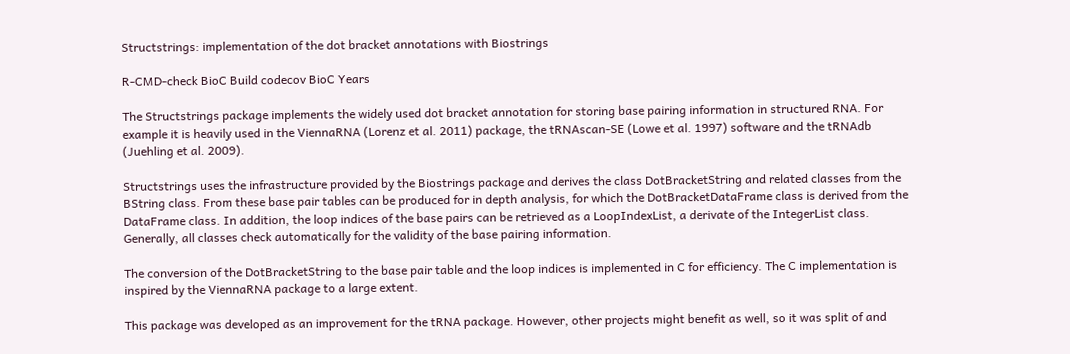Structstrings: implementation of the dot bracket annotations with Biostrings

R-CMD-check BioC Build codecov BioC Years

The Structstrings package implements the widely used dot bracket annotation for storing base pairing information in structured RNA. For example it is heavily used in the ViennaRNA (Lorenz et al. 2011) package, the tRNAscan-SE (Lowe et al. 1997) software and the tRNAdb (Juehling et al. 2009).

Structstrings uses the infrastructure provided by the Biostrings package and derives the class DotBracketString and related classes from the BString class. From these base pair tables can be produced for in depth analysis, for which the DotBracketDataFrame class is derived from the DataFrame class. In addition, the loop indices of the base pairs can be retrieved as a LoopIndexList, a derivate of the IntegerList class. Generally, all classes check automatically for the validity of the base pairing information.

The conversion of the DotBracketString to the base pair table and the loop indices is implemented in C for efficiency. The C implementation is inspired by the ViennaRNA package to a large extent.

This package was developed as an improvement for the tRNA package. However, other projects might benefit as well, so it was split of and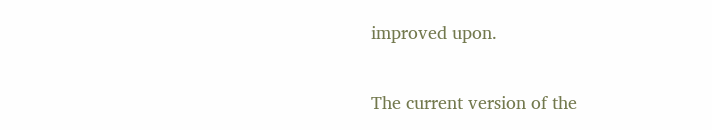improved upon.


The current version of the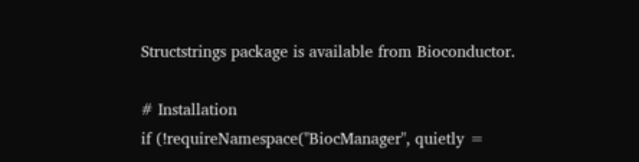Structstrings package is available from Bioconductor.

# Installation
if (!requireNamespace("BiocManager", quietly =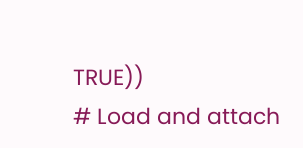TRUE))
# Load and attach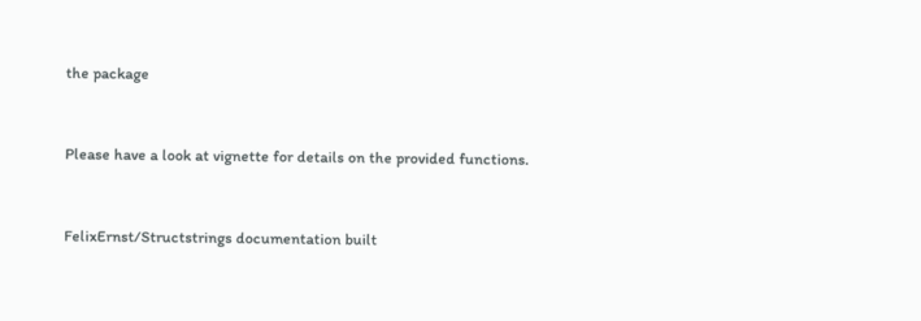the package


Please have a look at vignette for details on the provided functions.


FelixErnst/Structstrings documentation built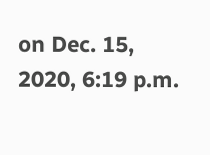on Dec. 15, 2020, 6:19 p.m.